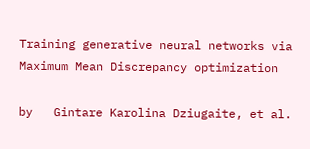Training generative neural networks via Maximum Mean Discrepancy optimization

by   Gintare Karolina Dziugaite, et al.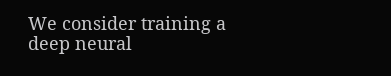We consider training a deep neural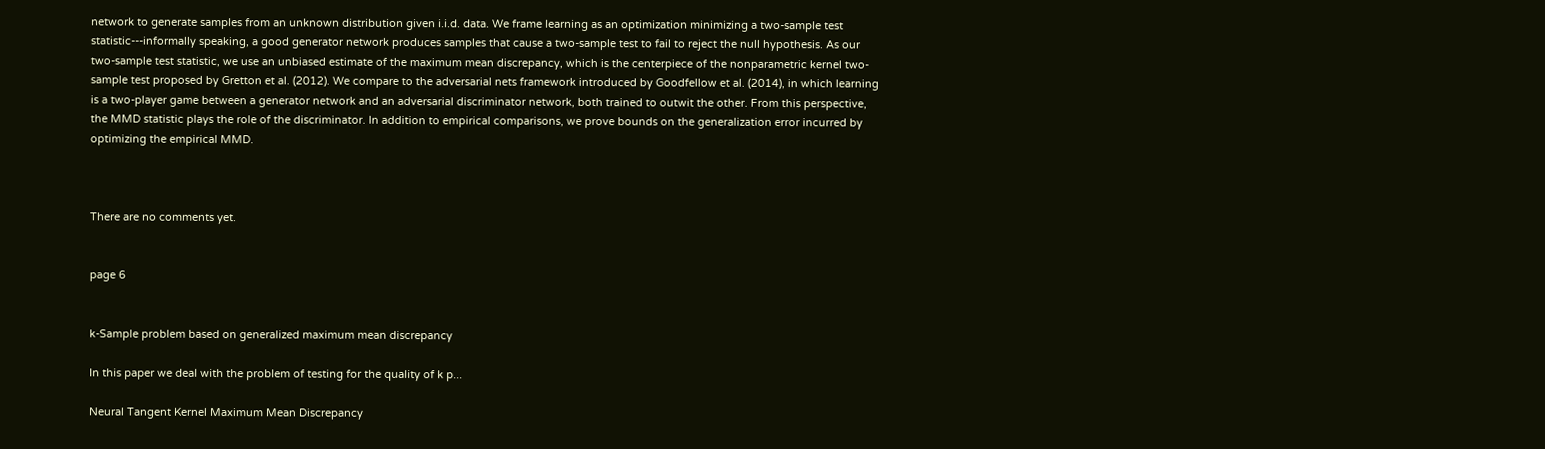network to generate samples from an unknown distribution given i.i.d. data. We frame learning as an optimization minimizing a two-sample test statistic---informally speaking, a good generator network produces samples that cause a two-sample test to fail to reject the null hypothesis. As our two-sample test statistic, we use an unbiased estimate of the maximum mean discrepancy, which is the centerpiece of the nonparametric kernel two-sample test proposed by Gretton et al. (2012). We compare to the adversarial nets framework introduced by Goodfellow et al. (2014), in which learning is a two-player game between a generator network and an adversarial discriminator network, both trained to outwit the other. From this perspective, the MMD statistic plays the role of the discriminator. In addition to empirical comparisons, we prove bounds on the generalization error incurred by optimizing the empirical MMD.



There are no comments yet.


page 6


k-Sample problem based on generalized maximum mean discrepancy

In this paper we deal with the problem of testing for the quality of k p...

Neural Tangent Kernel Maximum Mean Discrepancy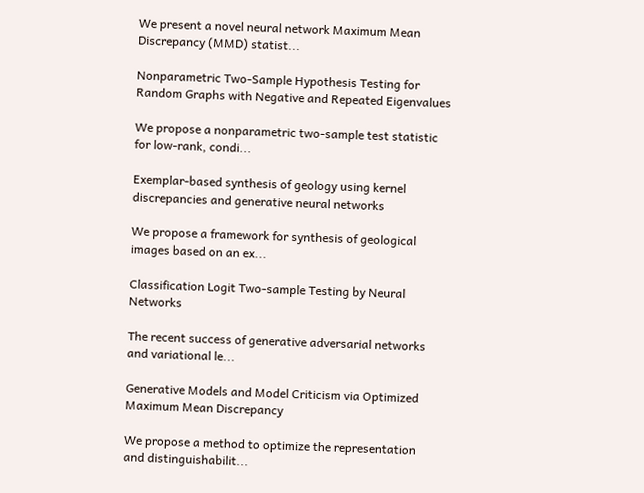We present a novel neural network Maximum Mean Discrepancy (MMD) statist...

Nonparametric Two-Sample Hypothesis Testing for Random Graphs with Negative and Repeated Eigenvalues

We propose a nonparametric two-sample test statistic for low-rank, condi...

Exemplar-based synthesis of geology using kernel discrepancies and generative neural networks

We propose a framework for synthesis of geological images based on an ex...

Classification Logit Two-sample Testing by Neural Networks

The recent success of generative adversarial networks and variational le...

Generative Models and Model Criticism via Optimized Maximum Mean Discrepancy

We propose a method to optimize the representation and distinguishabilit...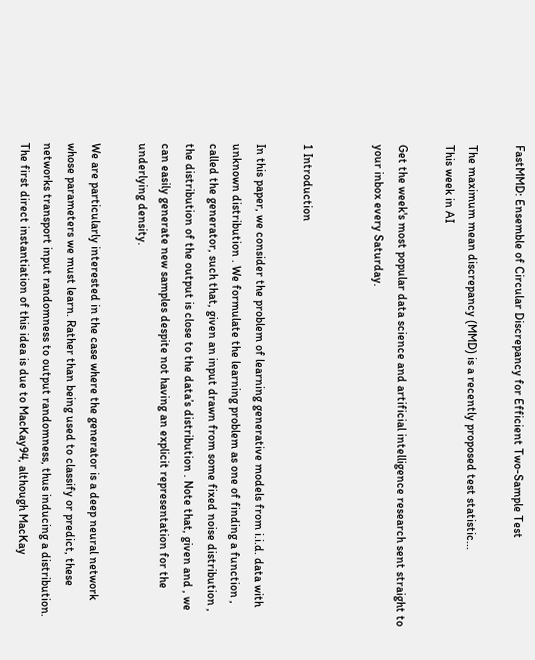FastMMD: Ensemble of Circular Discrepancy for Efficient Two-Sample Test

The maximum mean discrepancy (MMD) is a recently proposed test statistic...
This week in AI

Get the week's most popular data science and artificial intelligence research sent straight to your inbox every Saturday.


1 Introduction

In this paper, we consider the problem of learning generative models from i.i.d. data with unknown distribution . We formulate the learning problem as one of finding a function , called the generator, such that, given an input drawn from some fixed noise distribution , the distribution of the output is close to the data’s distribution . Note that, given and , we can easily generate new samples despite not having an explicit representation for the underlying density.

We are particularly interested in the case where the generator is a deep neural network whose parameters we must learn. Rather than being used to classify or predict, these networks transport input randomness to output randomness, thus inducing a distribution. The first direct instantiation of this idea is due to MacKay94, although MacKay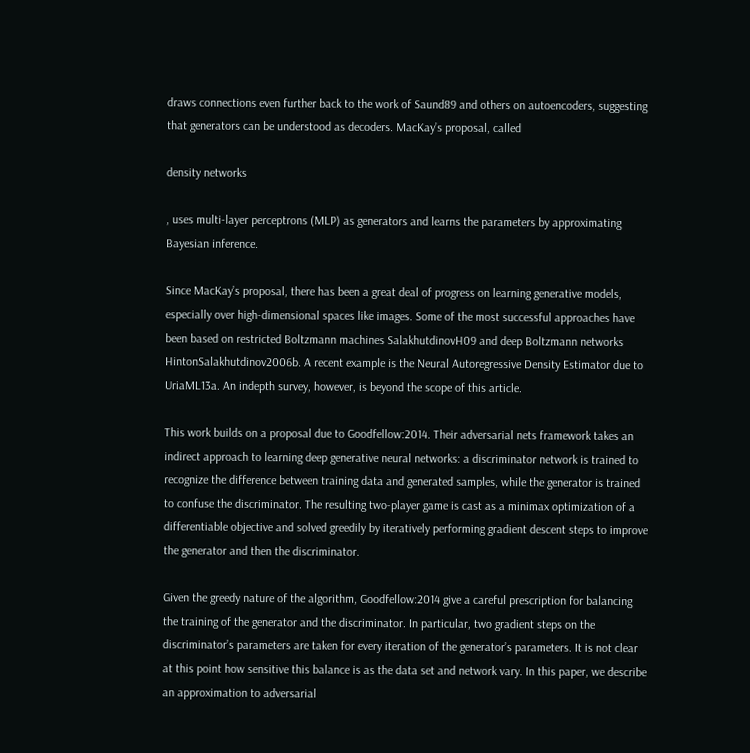draws connections even further back to the work of Saund89 and others on autoencoders, suggesting that generators can be understood as decoders. MacKay’s proposal, called

density networks

, uses multi-layer perceptrons (MLP) as generators and learns the parameters by approximating Bayesian inference.

Since MacKay’s proposal, there has been a great deal of progress on learning generative models, especially over high-dimensional spaces like images. Some of the most successful approaches have been based on restricted Boltzmann machines SalakhutdinovH09 and deep Boltzmann networks HintonSalakhutdinov2006b. A recent example is the Neural Autoregressive Density Estimator due to UriaML13a. An indepth survey, however, is beyond the scope of this article.

This work builds on a proposal due to Goodfellow:2014. Their adversarial nets framework takes an indirect approach to learning deep generative neural networks: a discriminator network is trained to recognize the difference between training data and generated samples, while the generator is trained to confuse the discriminator. The resulting two-player game is cast as a minimax optimization of a differentiable objective and solved greedily by iteratively performing gradient descent steps to improve the generator and then the discriminator.

Given the greedy nature of the algorithm, Goodfellow:2014 give a careful prescription for balancing the training of the generator and the discriminator. In particular, two gradient steps on the discriminator’s parameters are taken for every iteration of the generator’s parameters. It is not clear at this point how sensitive this balance is as the data set and network vary. In this paper, we describe an approximation to adversarial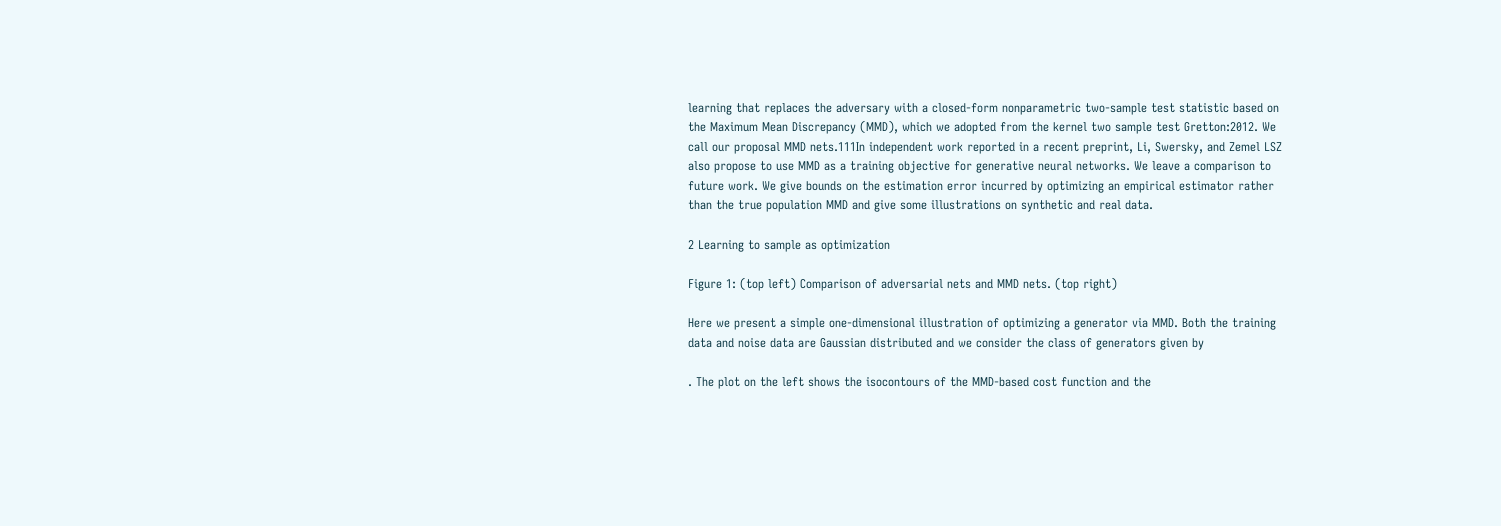learning that replaces the adversary with a closed-form nonparametric two-sample test statistic based on the Maximum Mean Discrepancy (MMD), which we adopted from the kernel two sample test Gretton:2012. We call our proposal MMD nets.111In independent work reported in a recent preprint, Li, Swersky, and Zemel LSZ also propose to use MMD as a training objective for generative neural networks. We leave a comparison to future work. We give bounds on the estimation error incurred by optimizing an empirical estimator rather than the true population MMD and give some illustrations on synthetic and real data.

2 Learning to sample as optimization

Figure 1: (top left) Comparison of adversarial nets and MMD nets. (top right)

Here we present a simple one-dimensional illustration of optimizing a generator via MMD. Both the training data and noise data are Gaussian distributed and we consider the class of generators given by

. The plot on the left shows the isocontours of the MMD-based cost function and the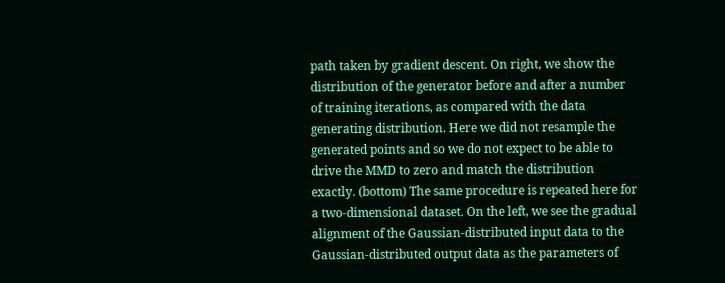path taken by gradient descent. On right, we show the distribution of the generator before and after a number of training iterations, as compared with the data generating distribution. Here we did not resample the generated points and so we do not expect to be able to drive the MMD to zero and match the distribution exactly. (bottom) The same procedure is repeated here for a two-dimensional dataset. On the left, we see the gradual alignment of the Gaussian-distributed input data to the Gaussian-distributed output data as the parameters of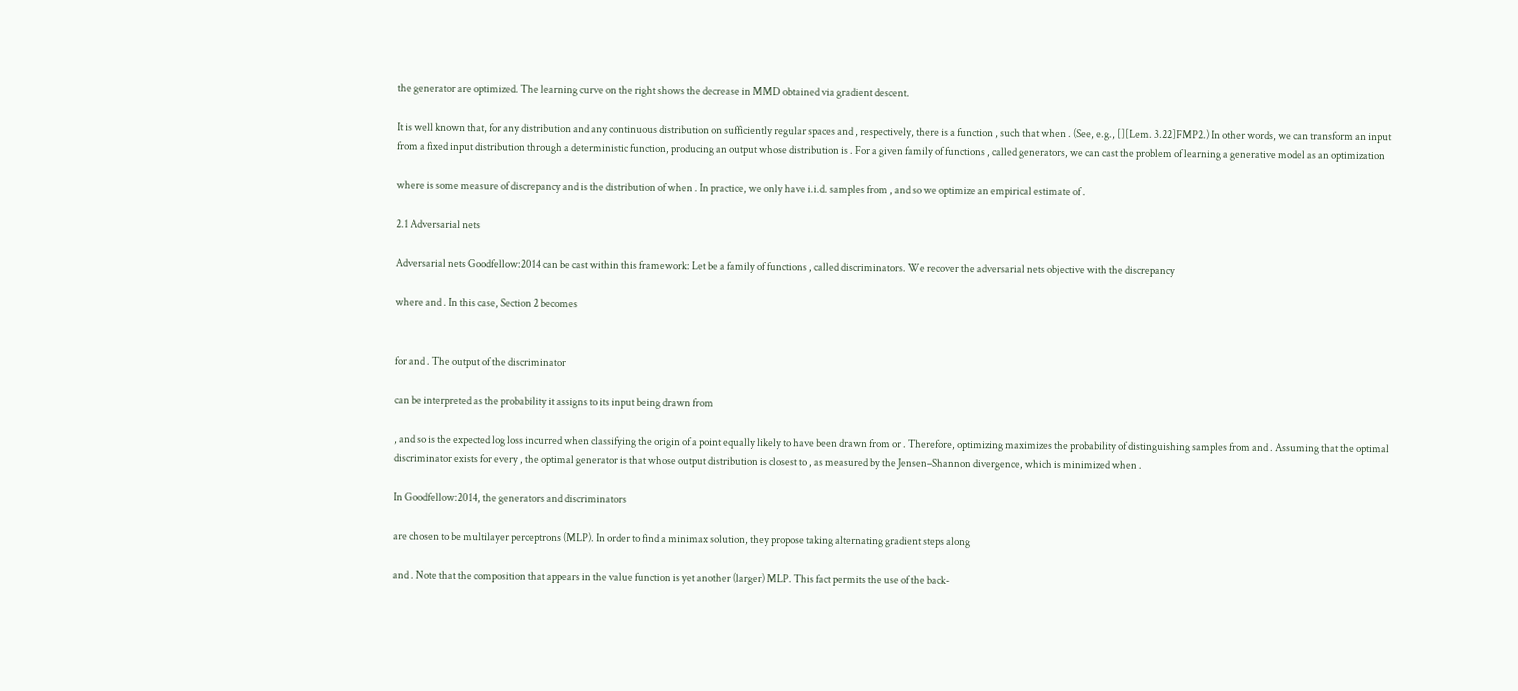the generator are optimized. The learning curve on the right shows the decrease in MMD obtained via gradient descent.

It is well known that, for any distribution and any continuous distribution on sufficiently regular spaces and , respectively, there is a function , such that when . (See, e.g., [][Lem. 3.22]FMP2.) In other words, we can transform an input from a fixed input distribution through a deterministic function, producing an output whose distribution is . For a given family of functions , called generators, we can cast the problem of learning a generative model as an optimization

where is some measure of discrepancy and is the distribution of when . In practice, we only have i.i.d. samples from , and so we optimize an empirical estimate of .

2.1 Adversarial nets

Adversarial nets Goodfellow:2014 can be cast within this framework: Let be a family of functions , called discriminators. We recover the adversarial nets objective with the discrepancy

where and . In this case, Section 2 becomes


for and . The output of the discriminator

can be interpreted as the probability it assigns to its input being drawn from

, and so is the expected log loss incurred when classifying the origin of a point equally likely to have been drawn from or . Therefore, optimizing maximizes the probability of distinguishing samples from and . Assuming that the optimal discriminator exists for every , the optimal generator is that whose output distribution is closest to , as measured by the Jensen–Shannon divergence, which is minimized when .

In Goodfellow:2014, the generators and discriminators

are chosen to be multilayer perceptrons (MLP). In order to find a minimax solution, they propose taking alternating gradient steps along

and . Note that the composition that appears in the value function is yet another (larger) MLP. This fact permits the use of the back-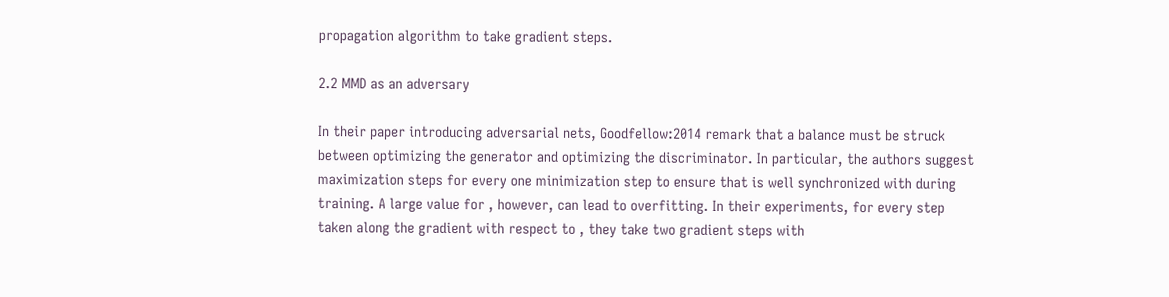propagation algorithm to take gradient steps.

2.2 MMD as an adversary

In their paper introducing adversarial nets, Goodfellow:2014 remark that a balance must be struck between optimizing the generator and optimizing the discriminator. In particular, the authors suggest maximization steps for every one minimization step to ensure that is well synchronized with during training. A large value for , however, can lead to overfitting. In their experiments, for every step taken along the gradient with respect to , they take two gradient steps with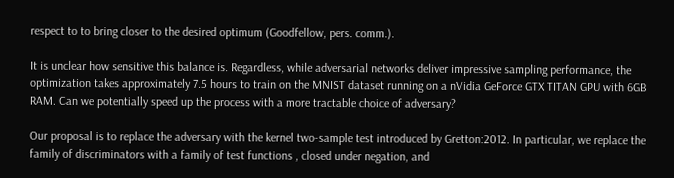respect to to bring closer to the desired optimum (Goodfellow, pers. comm.).

It is unclear how sensitive this balance is. Regardless, while adversarial networks deliver impressive sampling performance, the optimization takes approximately 7.5 hours to train on the MNIST dataset running on a nVidia GeForce GTX TITAN GPU with 6GB RAM. Can we potentially speed up the process with a more tractable choice of adversary?

Our proposal is to replace the adversary with the kernel two-sample test introduced by Gretton:2012. In particular, we replace the family of discriminators with a family of test functions , closed under negation, and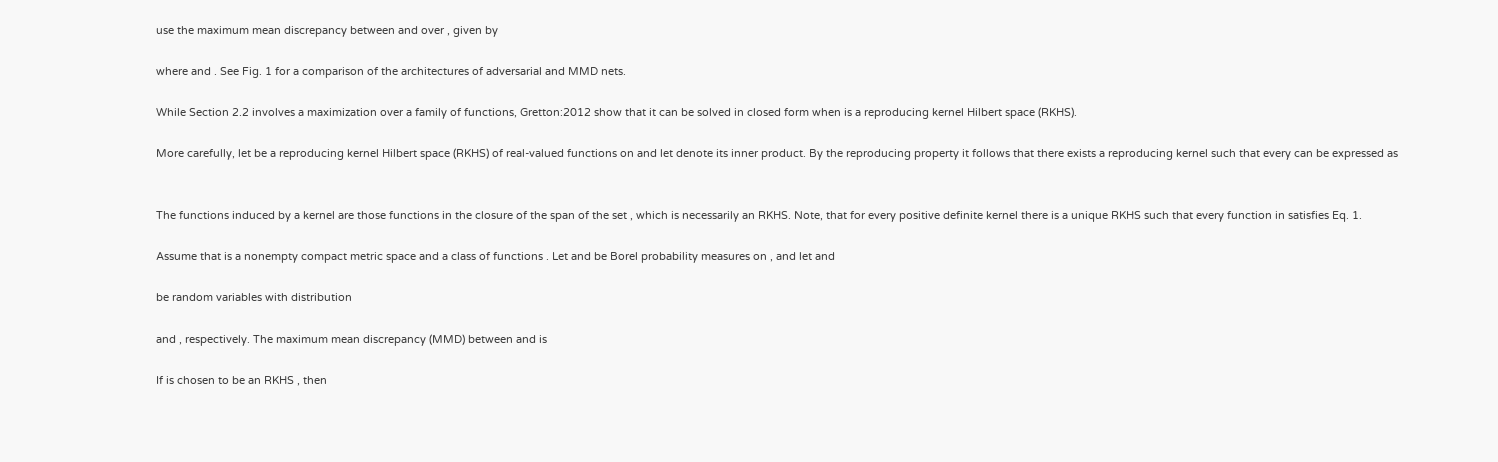use the maximum mean discrepancy between and over , given by

where and . See Fig. 1 for a comparison of the architectures of adversarial and MMD nets.

While Section 2.2 involves a maximization over a family of functions, Gretton:2012 show that it can be solved in closed form when is a reproducing kernel Hilbert space (RKHS).

More carefully, let be a reproducing kernel Hilbert space (RKHS) of real-valued functions on and let denote its inner product. By the reproducing property it follows that there exists a reproducing kernel such that every can be expressed as


The functions induced by a kernel are those functions in the closure of the span of the set , which is necessarily an RKHS. Note, that for every positive definite kernel there is a unique RKHS such that every function in satisfies Eq. 1.

Assume that is a nonempty compact metric space and a class of functions . Let and be Borel probability measures on , and let and

be random variables with distribution

and , respectively. The maximum mean discrepancy (MMD) between and is

If is chosen to be an RKHS , then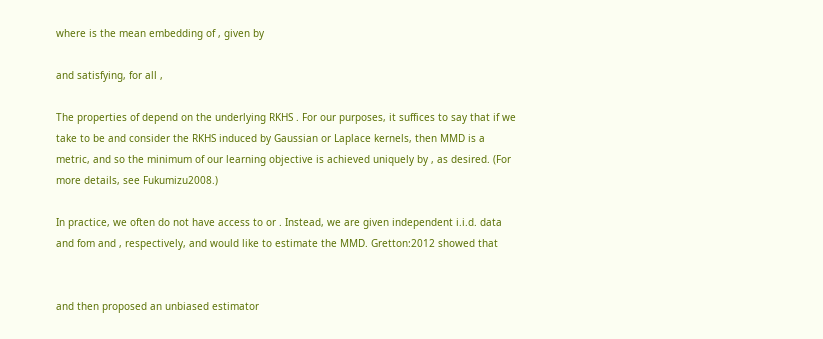where is the mean embedding of , given by

and satisfying, for all ,

The properties of depend on the underlying RKHS . For our purposes, it suffices to say that if we take to be and consider the RKHS induced by Gaussian or Laplace kernels, then MMD is a metric, and so the minimum of our learning objective is achieved uniquely by , as desired. (For more details, see Fukumizu2008.)

In practice, we often do not have access to or . Instead, we are given independent i.i.d. data and fom and , respectively, and would like to estimate the MMD. Gretton:2012 showed that


and then proposed an unbiased estimator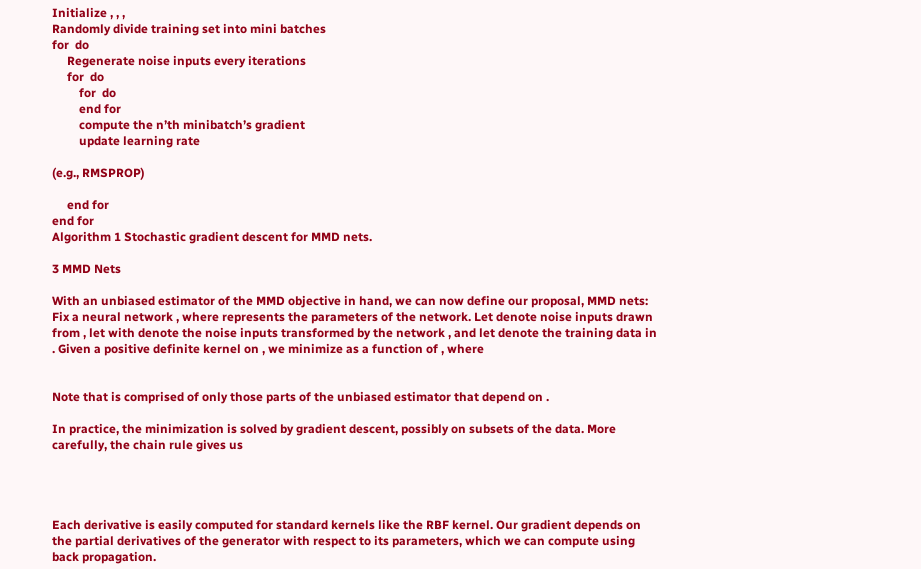Initialize , , ,
Randomly divide training set into mini batches
for  do
     Regenerate noise inputs every iterations
     for  do
         for  do
         end for
         compute the n’th minibatch’s gradient
         update learning rate

(e.g., RMSPROP)

     end for
end for
Algorithm 1 Stochastic gradient descent for MMD nets.

3 MMD Nets

With an unbiased estimator of the MMD objective in hand, we can now define our proposal, MMD nets: Fix a neural network , where represents the parameters of the network. Let denote noise inputs drawn from , let with denote the noise inputs transformed by the network , and let denote the training data in . Given a positive definite kernel on , we minimize as a function of , where


Note that is comprised of only those parts of the unbiased estimator that depend on .

In practice, the minimization is solved by gradient descent, possibly on subsets of the data. More carefully, the chain rule gives us




Each derivative is easily computed for standard kernels like the RBF kernel. Our gradient depends on the partial derivatives of the generator with respect to its parameters, which we can compute using back propagation.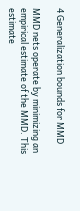4 Generalization bounds for MMD

MMD nets operate by minimizing an empirical estimate of the MMD. This estimate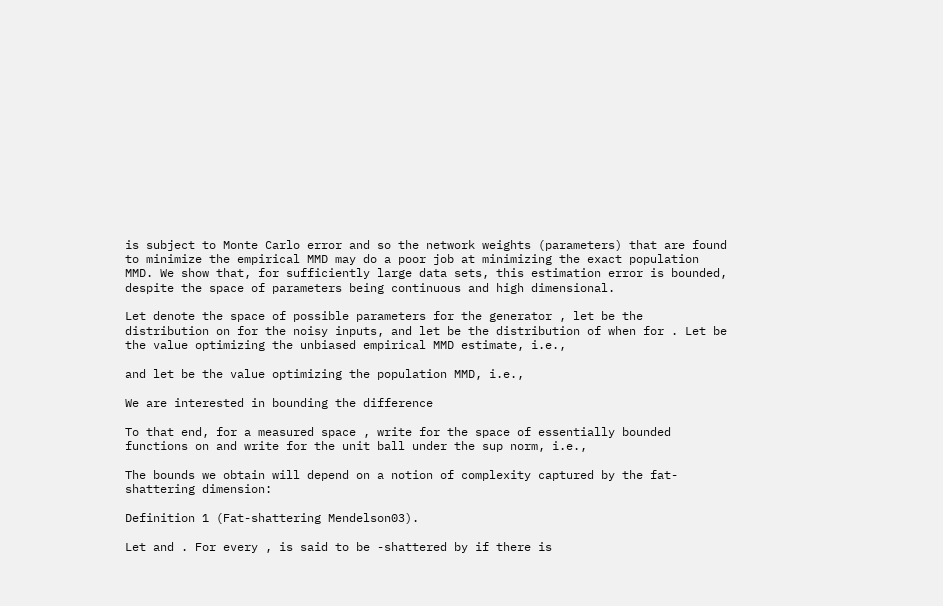is subject to Monte Carlo error and so the network weights (parameters) that are found to minimize the empirical MMD may do a poor job at minimizing the exact population MMD. We show that, for sufficiently large data sets, this estimation error is bounded, despite the space of parameters being continuous and high dimensional.

Let denote the space of possible parameters for the generator , let be the distribution on for the noisy inputs, and let be the distribution of when for . Let be the value optimizing the unbiased empirical MMD estimate, i.e.,

and let be the value optimizing the population MMD, i.e.,

We are interested in bounding the difference

To that end, for a measured space , write for the space of essentially bounded functions on and write for the unit ball under the sup norm, i.e.,

The bounds we obtain will depend on a notion of complexity captured by the fat-shattering dimension:

Definition 1 (Fat-shattering Mendelson03).

Let and . For every , is said to be -shattered by if there is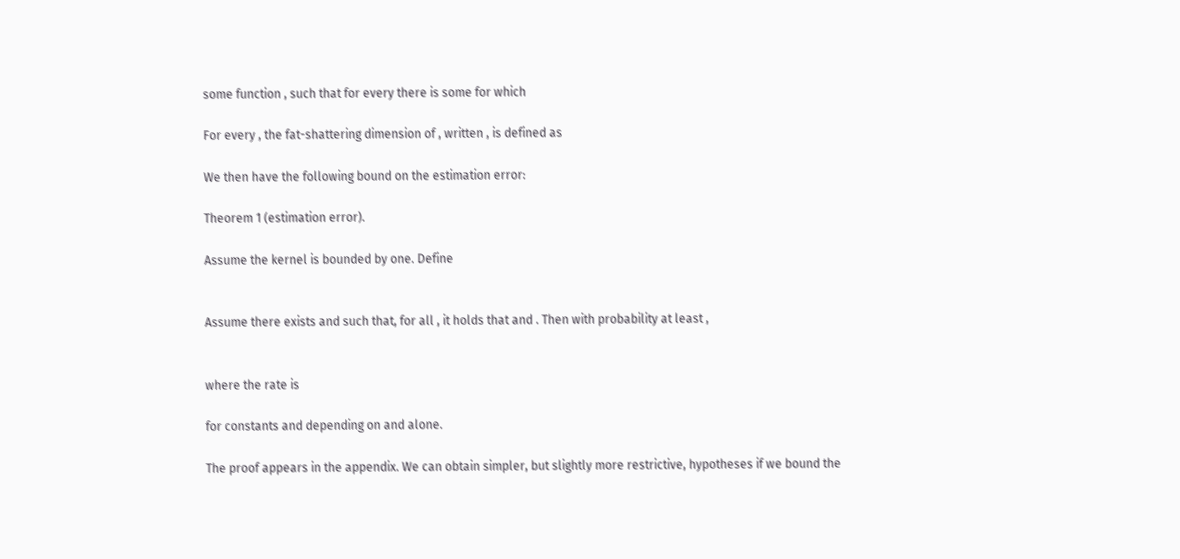some function , such that for every there is some for which

For every , the fat-shattering dimension of , written , is defined as

We then have the following bound on the estimation error:

Theorem 1 (estimation error).

Assume the kernel is bounded by one. Define


Assume there exists and such that, for all , it holds that and . Then with probability at least ,


where the rate is

for constants and depending on and alone.

The proof appears in the appendix. We can obtain simpler, but slightly more restrictive, hypotheses if we bound the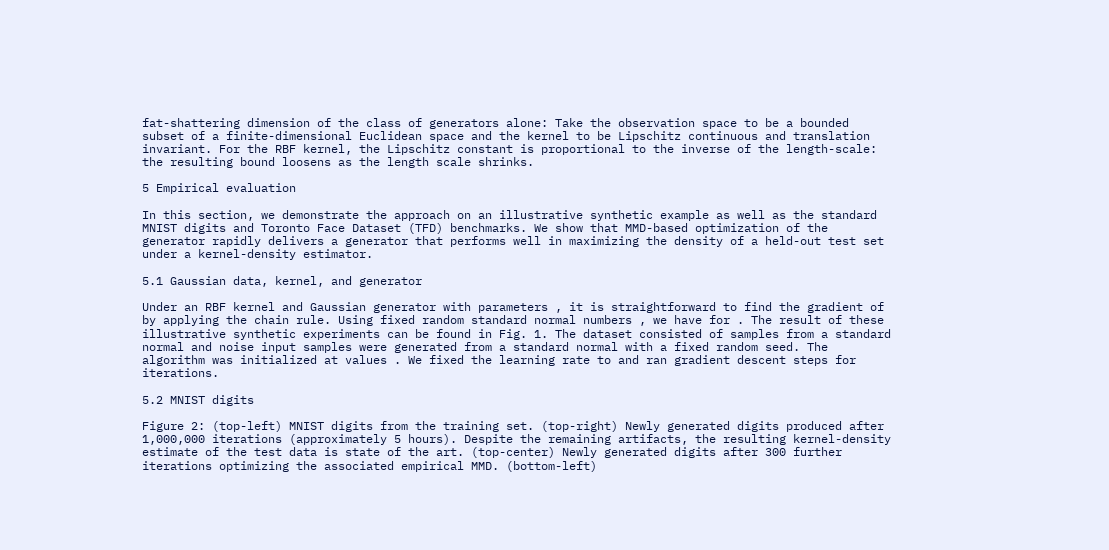fat-shattering dimension of the class of generators alone: Take the observation space to be a bounded subset of a finite-dimensional Euclidean space and the kernel to be Lipschitz continuous and translation invariant. For the RBF kernel, the Lipschitz constant is proportional to the inverse of the length-scale: the resulting bound loosens as the length scale shrinks.

5 Empirical evaluation

In this section, we demonstrate the approach on an illustrative synthetic example as well as the standard MNIST digits and Toronto Face Dataset (TFD) benchmarks. We show that MMD-based optimization of the generator rapidly delivers a generator that performs well in maximizing the density of a held-out test set under a kernel-density estimator.

5.1 Gaussian data, kernel, and generator

Under an RBF kernel and Gaussian generator with parameters , it is straightforward to find the gradient of by applying the chain rule. Using fixed random standard normal numbers , we have for . The result of these illustrative synthetic experiments can be found in Fig. 1. The dataset consisted of samples from a standard normal and noise input samples were generated from a standard normal with a fixed random seed. The algorithm was initialized at values . We fixed the learning rate to and ran gradient descent steps for iterations.

5.2 MNIST digits

Figure 2: (top-left) MNIST digits from the training set. (top-right) Newly generated digits produced after 1,000,000 iterations (approximately 5 hours). Despite the remaining artifacts, the resulting kernel-density estimate of the test data is state of the art. (top-center) Newly generated digits after 300 further iterations optimizing the associated empirical MMD. (bottom-left)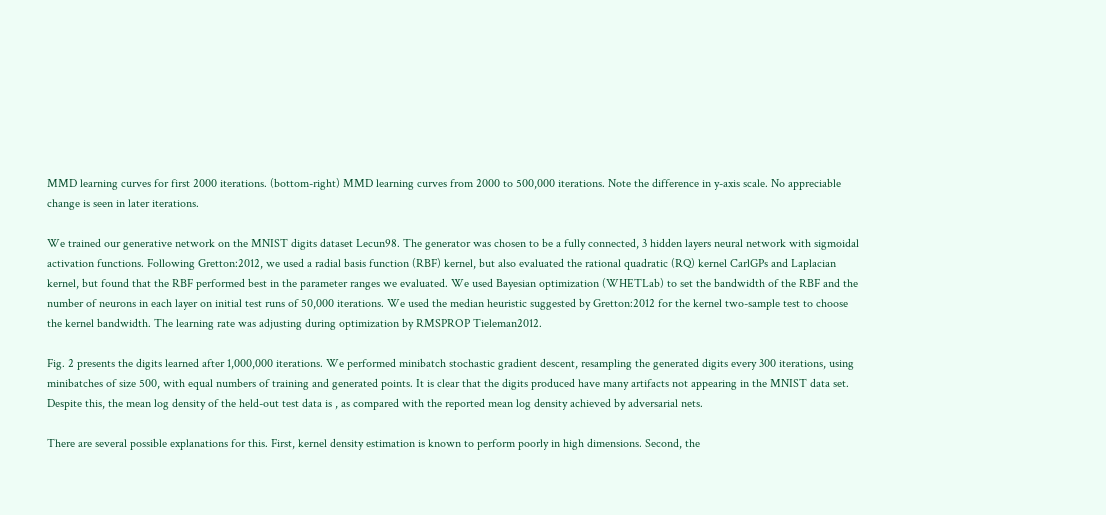MMD learning curves for first 2000 iterations. (bottom-right) MMD learning curves from 2000 to 500,000 iterations. Note the difference in y-axis scale. No appreciable change is seen in later iterations.

We trained our generative network on the MNIST digits dataset Lecun98. The generator was chosen to be a fully connected, 3 hidden layers neural network with sigmoidal activation functions. Following Gretton:2012, we used a radial basis function (RBF) kernel, but also evaluated the rational quadratic (RQ) kernel CarlGPs and Laplacian kernel, but found that the RBF performed best in the parameter ranges we evaluated. We used Bayesian optimization (WHETLab) to set the bandwidth of the RBF and the number of neurons in each layer on initial test runs of 50,000 iterations. We used the median heuristic suggested by Gretton:2012 for the kernel two-sample test to choose the kernel bandwidth. The learning rate was adjusting during optimization by RMSPROP Tieleman2012.

Fig. 2 presents the digits learned after 1,000,000 iterations. We performed minibatch stochastic gradient descent, resampling the generated digits every 300 iterations, using minibatches of size 500, with equal numbers of training and generated points. It is clear that the digits produced have many artifacts not appearing in the MNIST data set. Despite this, the mean log density of the held-out test data is , as compared with the reported mean log density achieved by adversarial nets.

There are several possible explanations for this. First, kernel density estimation is known to perform poorly in high dimensions. Second, the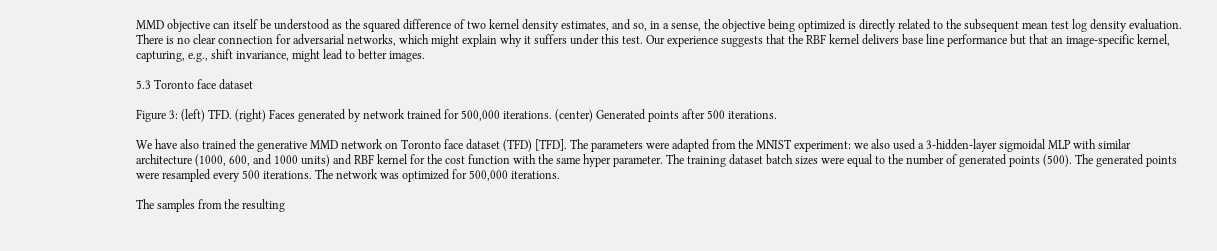MMD objective can itself be understood as the squared difference of two kernel density estimates, and so, in a sense, the objective being optimized is directly related to the subsequent mean test log density evaluation. There is no clear connection for adversarial networks, which might explain why it suffers under this test. Our experience suggests that the RBF kernel delivers base line performance but that an image-specific kernel, capturing, e.g., shift invariance, might lead to better images.

5.3 Toronto face dataset

Figure 3: (left) TFD. (right) Faces generated by network trained for 500,000 iterations. (center) Generated points after 500 iterations.

We have also trained the generative MMD network on Toronto face dataset (TFD) [TFD]. The parameters were adapted from the MNIST experiment: we also used a 3-hidden-layer sigmoidal MLP with similar architecture (1000, 600, and 1000 units) and RBF kernel for the cost function with the same hyper parameter. The training dataset batch sizes were equal to the number of generated points (500). The generated points were resampled every 500 iterations. The network was optimized for 500,000 iterations.

The samples from the resulting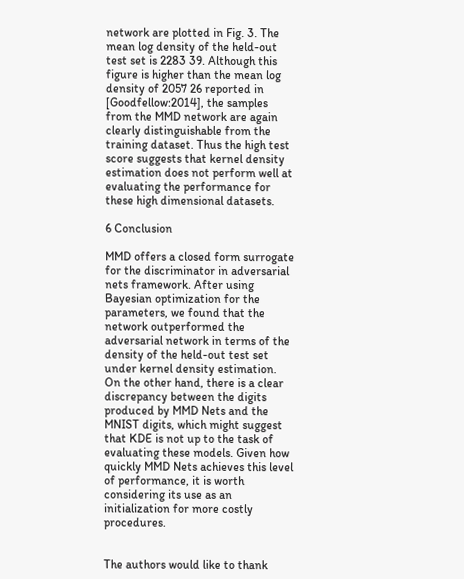network are plotted in Fig. 3. The mean log density of the held-out test set is 2283 39. Although this figure is higher than the mean log density of 2057 26 reported in [Goodfellow:2014], the samples from the MMD network are again clearly distinguishable from the training dataset. Thus the high test score suggests that kernel density estimation does not perform well at evaluating the performance for these high dimensional datasets.

6 Conclusion

MMD offers a closed form surrogate for the discriminator in adversarial nets framework. After using Bayesian optimization for the parameters, we found that the network outperformed the adversarial network in terms of the density of the held-out test set under kernel density estimation. On the other hand, there is a clear discrepancy between the digits produced by MMD Nets and the MNIST digits, which might suggest that KDE is not up to the task of evaluating these models. Given how quickly MMD Nets achieves this level of performance, it is worth considering its use as an initialization for more costly procedures.


The authors would like to thank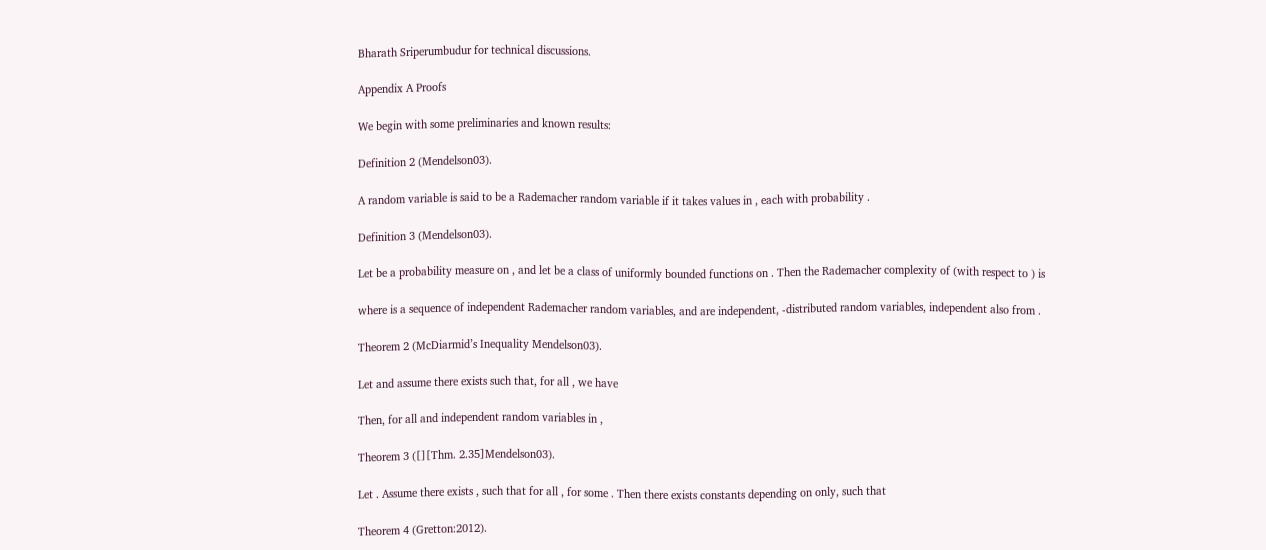Bharath Sriperumbudur for technical discussions.

Appendix A Proofs

We begin with some preliminaries and known results:

Definition 2 (Mendelson03).

A random variable is said to be a Rademacher random variable if it takes values in , each with probability .

Definition 3 (Mendelson03).

Let be a probability measure on , and let be a class of uniformly bounded functions on . Then the Rademacher complexity of (with respect to ) is

where is a sequence of independent Rademacher random variables, and are independent, -distributed random variables, independent also from .

Theorem 2 (McDiarmid’s Inequality Mendelson03).

Let and assume there exists such that, for all , we have

Then, for all and independent random variables in ,

Theorem 3 ([][Thm. 2.35]Mendelson03).

Let . Assume there exists , such that for all , for some . Then there exists constants depending on only, such that

Theorem 4 (Gretton:2012).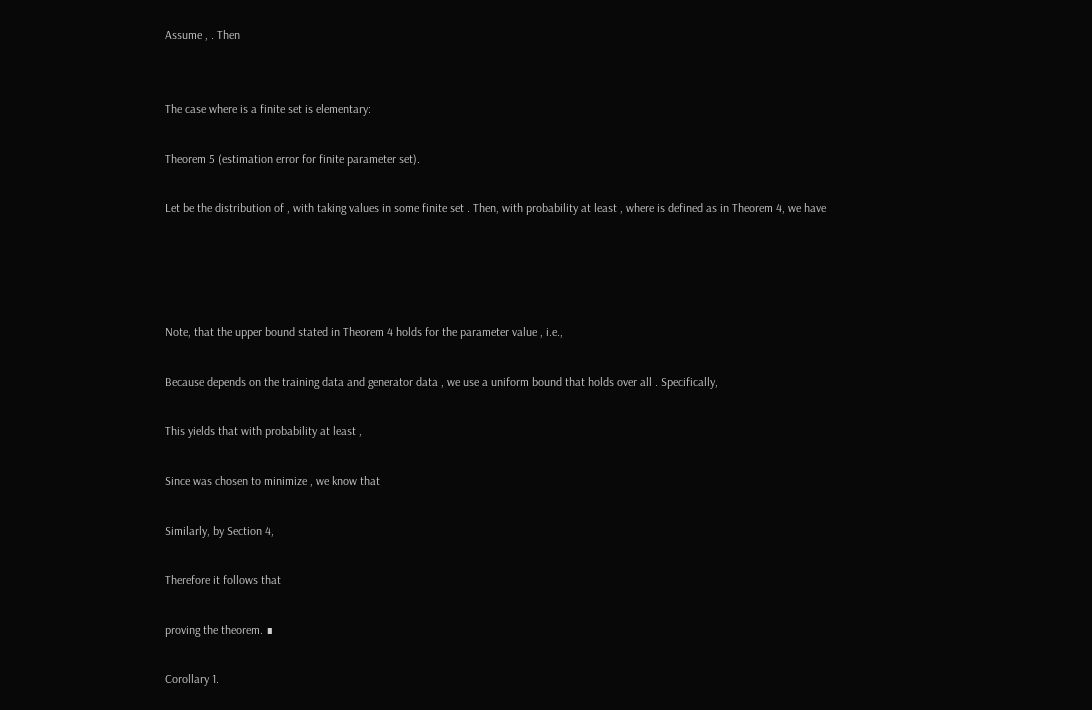Assume , . Then


The case where is a finite set is elementary:

Theorem 5 (estimation error for finite parameter set).

Let be the distribution of , with taking values in some finite set . Then, with probability at least , where is defined as in Theorem 4, we have




Note, that the upper bound stated in Theorem 4 holds for the parameter value , i.e.,

Because depends on the training data and generator data , we use a uniform bound that holds over all . Specifically,

This yields that with probability at least ,

Since was chosen to minimize , we know that

Similarly, by Section 4,

Therefore it follows that

proving the theorem. ∎

Corollary 1.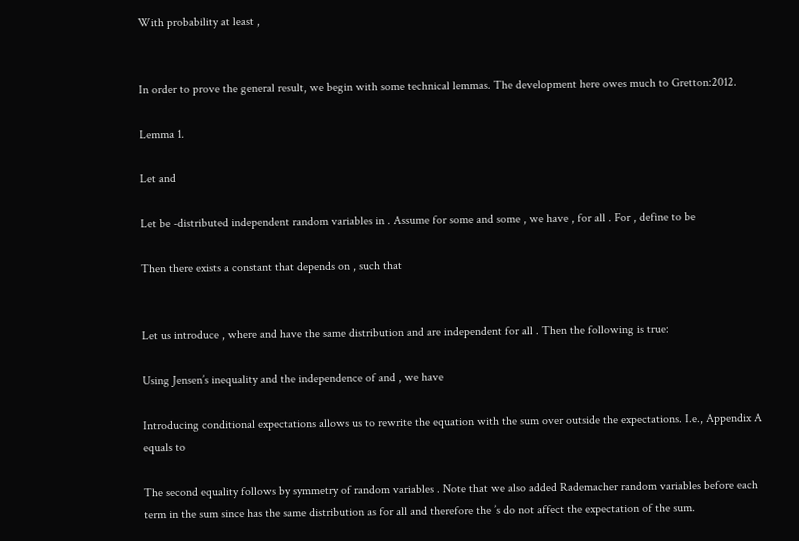With probability at least ,


In order to prove the general result, we begin with some technical lemmas. The development here owes much to Gretton:2012.

Lemma 1.

Let and

Let be -distributed independent random variables in . Assume for some and some , we have , for all . For , define to be

Then there exists a constant that depends on , such that


Let us introduce , where and have the same distribution and are independent for all . Then the following is true:

Using Jensen’s inequality and the independence of and , we have

Introducing conditional expectations allows us to rewrite the equation with the sum over outside the expectations. I.e., Appendix A equals to

The second equality follows by symmetry of random variables . Note that we also added Rademacher random variables before each term in the sum since has the same distribution as for all and therefore the ’s do not affect the expectation of the sum.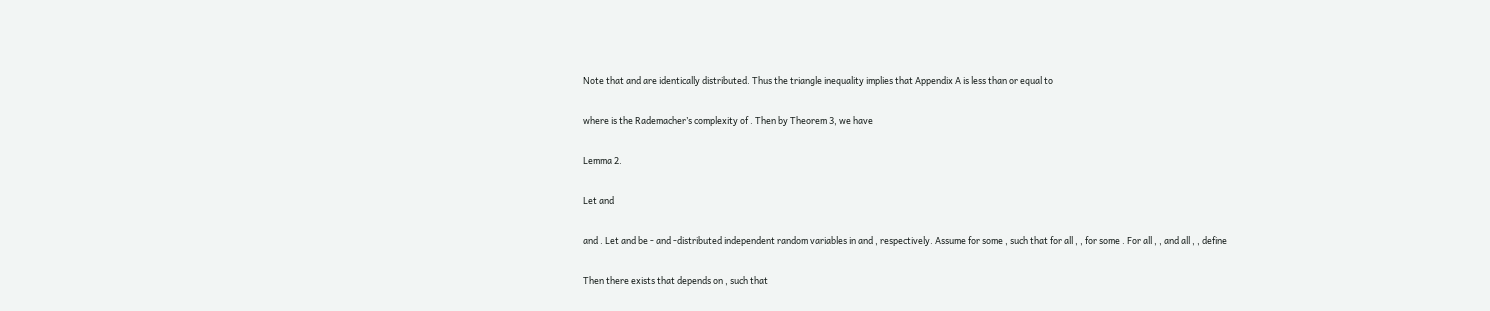Note that and are identically distributed. Thus the triangle inequality implies that Appendix A is less than or equal to

where is the Rademacher’s complexity of . Then by Theorem 3, we have

Lemma 2.

Let and

and . Let and be - and -distributed independent random variables in and , respectively. Assume for some , such that for all , , for some . For all , , and all , , define

Then there exists that depends on , such that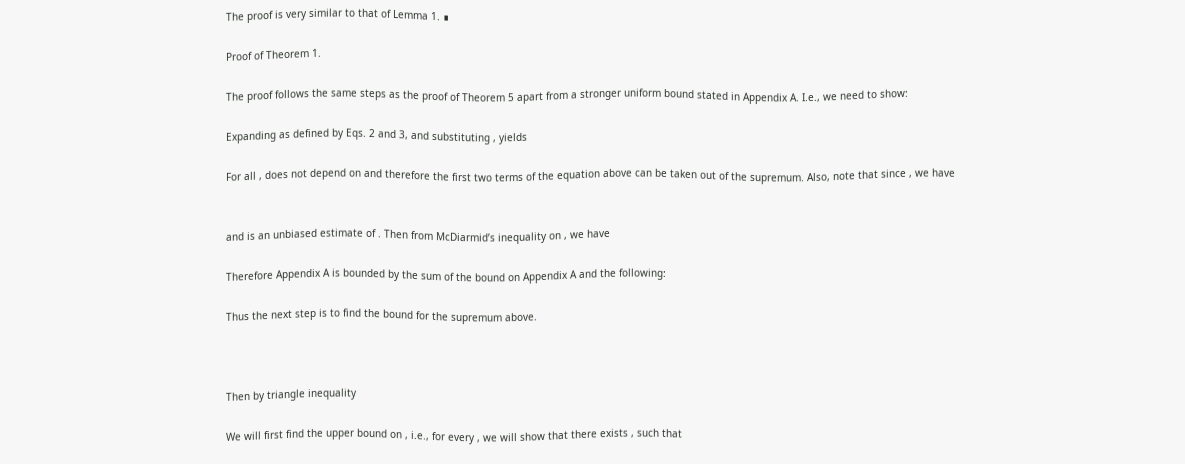The proof is very similar to that of Lemma 1. ∎

Proof of Theorem 1.

The proof follows the same steps as the proof of Theorem 5 apart from a stronger uniform bound stated in Appendix A. I.e., we need to show:

Expanding as defined by Eqs. 2 and 3, and substituting , yields

For all , does not depend on and therefore the first two terms of the equation above can be taken out of the supremum. Also, note that since , we have


and is an unbiased estimate of . Then from McDiarmid’s inequality on , we have

Therefore Appendix A is bounded by the sum of the bound on Appendix A and the following:

Thus the next step is to find the bound for the supremum above.



Then by triangle inequality

We will first find the upper bound on , i.e., for every , we will show that there exists , such that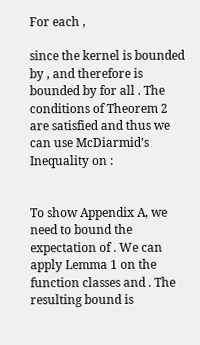For each ,

since the kernel is bounded by , and therefore is bounded by for all . The conditions of Theorem 2 are satisfied and thus we can use McDiarmid’s Inequality on :


To show Appendix A, we need to bound the expectation of . We can apply Lemma 1 on the function classes and . The resulting bound is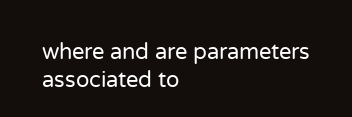where and are parameters associated to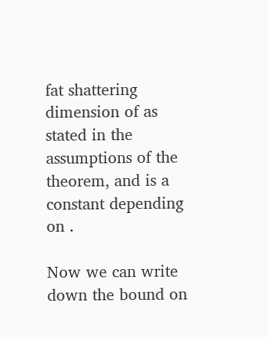fat shattering dimension of as stated in the assumptions of the theorem, and is a constant depending on .

Now we can write down the bound on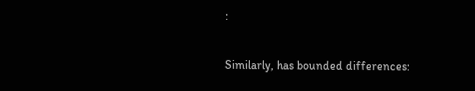:

Similarly, has bounded differences: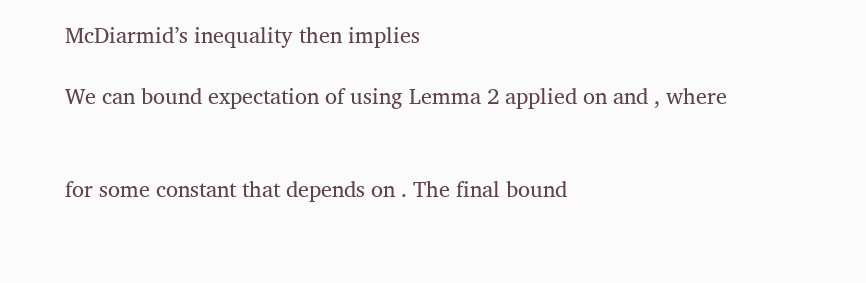McDiarmid’s inequality then implies

We can bound expectation of using Lemma 2 applied on and , where


for some constant that depends on . The final bound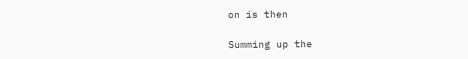on is then

Summing up the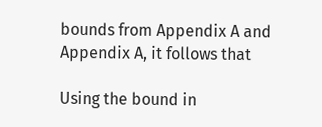bounds from Appendix A and Appendix A, it follows that

Using the bound in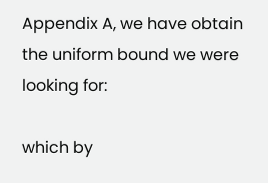Appendix A, we have obtain the uniform bound we were looking for:

which by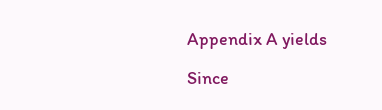Appendix A yields

Since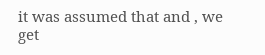it was assumed that and , we get